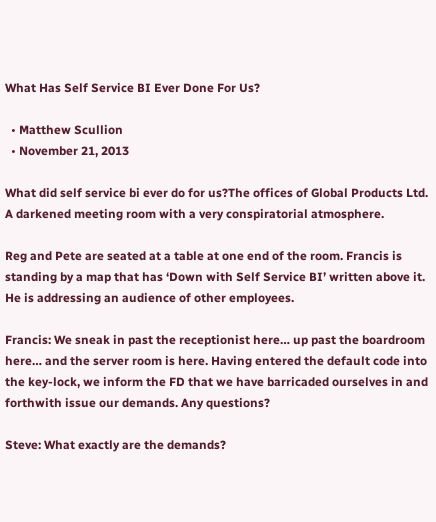What Has Self Service BI Ever Done For Us?

  • Matthew Scullion
  • November 21, 2013

What did self service bi ever do for us?The offices of Global Products Ltd. A darkened meeting room with a very conspiratorial atmosphere.

Reg and Pete are seated at a table at one end of the room. Francis is standing by a map that has ‘Down with Self Service BI’ written above it. He is addressing an audience of other employees.

Francis: We sneak in past the receptionist here… up past the boardroom here… and the server room is here. Having entered the default code into the key-lock, we inform the FD that we have barricaded ourselves in and forthwith issue our demands. Any questions?

Steve: What exactly are the demands?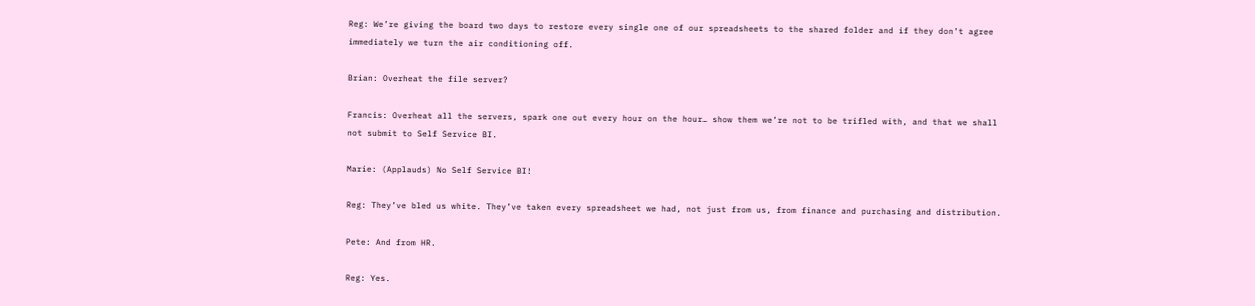Reg: We’re giving the board two days to restore every single one of our spreadsheets to the shared folder and if they don’t agree immediately we turn the air conditioning off.

Brian: Overheat the file server?

Francis: Overheat all the servers, spark one out every hour on the hour… show them we’re not to be trifled with, and that we shall not submit to Self Service BI.

Marie: (Applauds) No Self Service BI!

Reg: They’ve bled us white. They’ve taken every spreadsheet we had, not just from us, from finance and purchasing and distribution.

Pete: And from HR.

Reg: Yes.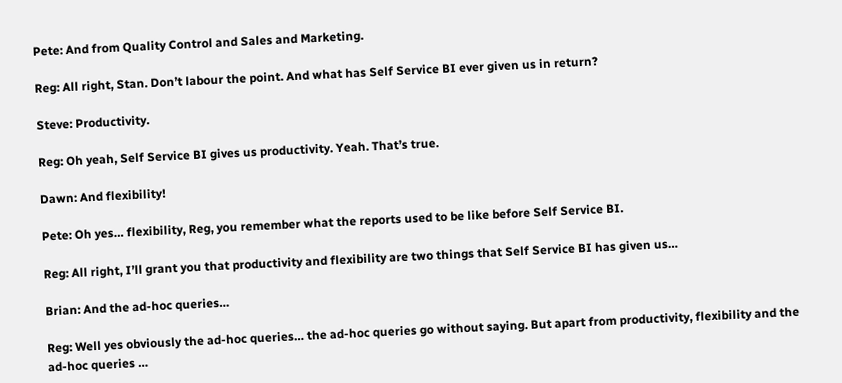Pete: And from Quality Control and Sales and Marketing.

Reg: All right, Stan. Don’t labour the point. And what has Self Service BI ever given us in return?

Steve: Productivity.

Reg: Oh yeah, Self Service BI gives us productivity. Yeah. That’s true.

Dawn: And flexibility!

Pete: Oh yes… flexibility, Reg, you remember what the reports used to be like before Self Service BI.

Reg: All right, I’ll grant you that productivity and flexibility are two things that Self Service BI has given us…

Brian: And the ad-hoc queries…

Reg: Well yes obviously the ad-hoc queries… the ad-hoc queries go without saying. But apart from productivity, flexibility and the ad-hoc queries …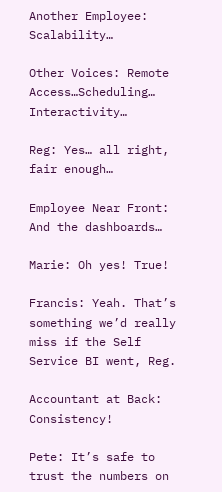Another Employee: Scalability…

Other Voices: Remote Access…Scheduling… Interactivity…

Reg: Yes… all right, fair enough…

Employee Near Front: And the dashboards…

Marie: Oh yes! True!

Francis: Yeah. That’s something we’d really miss if the Self Service BI went, Reg.

Accountant at Back: Consistency!

Pete: It’s safe to trust the numbers on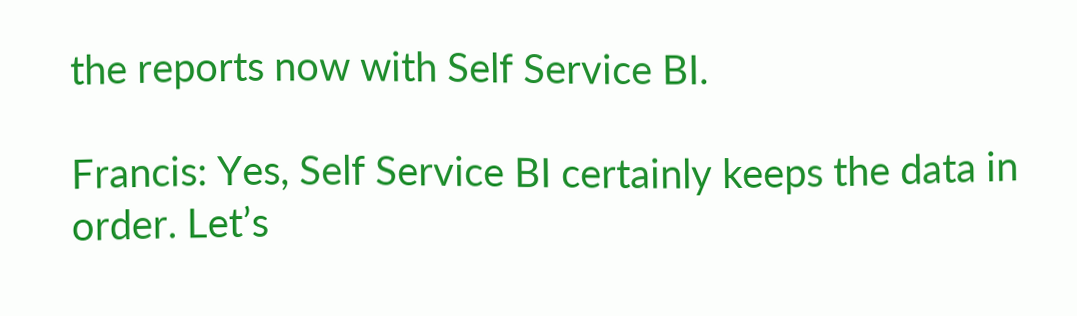the reports now with Self Service BI.

Francis: Yes, Self Service BI certainly keeps the data in order. Let’s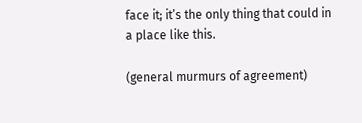face it; it’s the only thing that could in a place like this.

(general murmurs of agreement)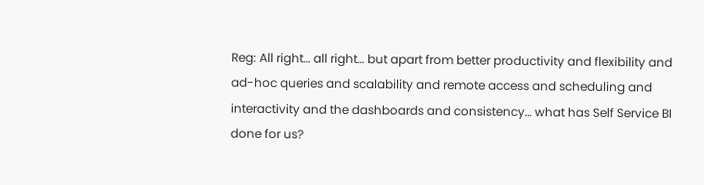Reg: All right… all right… but apart from better productivity and flexibility and ad-hoc queries and scalability and remote access and scheduling and interactivity and the dashboards and consistency… what has Self Service BI done for us?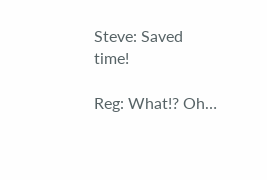Steve: Saved time!

Reg: What!? Oh…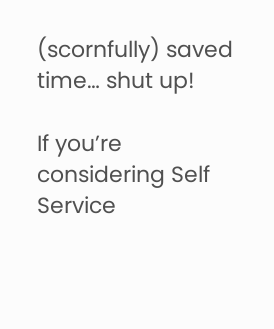(scornfully) saved time… shut up!

If you’re considering Self Service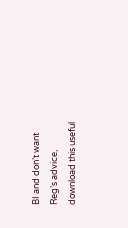BI and don’t want Reg’s advice, download this useful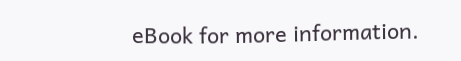eBook for more information.